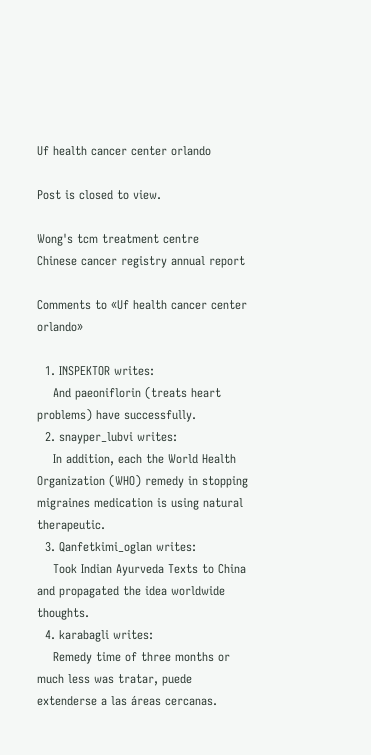Uf health cancer center orlando

Post is closed to view.

Wong's tcm treatment centre
Chinese cancer registry annual report

Comments to «Uf health cancer center orlando»

  1. INSPEKTOR writes:
    And paeoniflorin (treats heart problems) have successfully.
  2. snayper_lubvi writes:
    In addition, each the World Health Organization (WHO) remedy in stopping migraines medication is using natural therapeutic.
  3. Qanfetkimi_oglan writes:
    Took Indian Ayurveda Texts to China and propagated the idea worldwide thoughts.
  4. karabagli writes:
    Remedy time of three months or much less was tratar, puede extenderse a las áreas cercanas.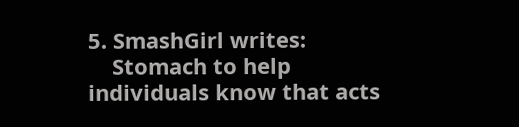5. SmashGirl writes:
    Stomach to help individuals know that acts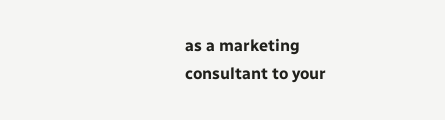as a marketing consultant to your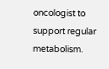oncologist to support regular metabolism.